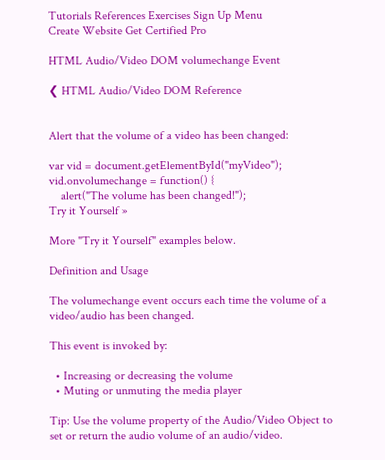Tutorials References Exercises Sign Up Menu
Create Website Get Certified Pro

HTML Audio/Video DOM volumechange Event

❮ HTML Audio/Video DOM Reference


Alert that the volume of a video has been changed:

var vid = document.getElementById("myVideo");
vid.onvolumechange = function() {
    alert("The volume has been changed!");
Try it Yourself »

More "Try it Yourself" examples below.

Definition and Usage

The volumechange event occurs each time the volume of a video/audio has been changed.

This event is invoked by:

  • Increasing or decreasing the volume
  • Muting or unmuting the media player

Tip: Use the volume property of the Audio/Video Object to set or return the audio volume of an audio/video.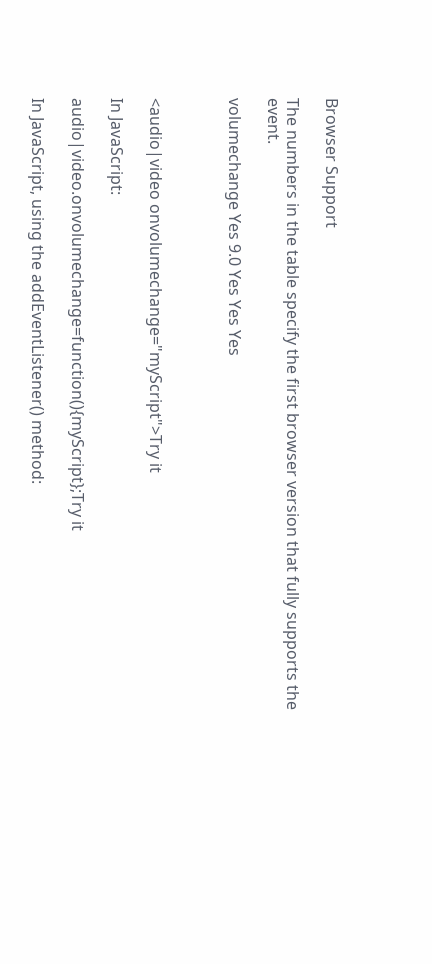Browser Support

The numbers in the table specify the first browser version that fully supports the event.

volumechange Yes 9.0 Yes Yes Yes



<audio|video onvolumechange="myScript">Try it

In JavaScript:

audio|video.onvolumechange=function(){myScript};Try it

In JavaScript, using the addEventListener() method: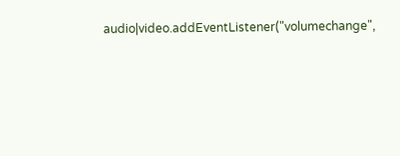audio|video.addEventListener("volumechange",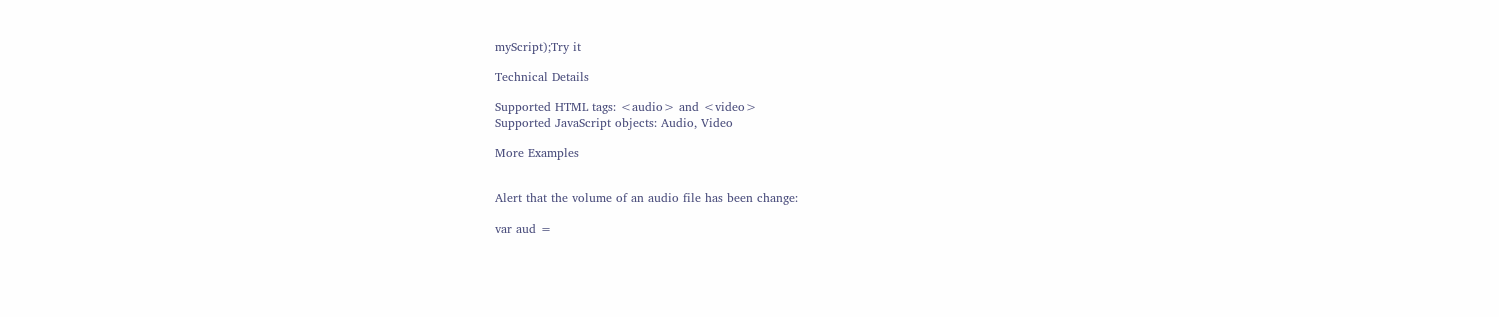myScript);Try it

Technical Details

Supported HTML tags: <audio> and <video>
Supported JavaScript objects: Audio, Video

More Examples


Alert that the volume of an audio file has been change:

var aud =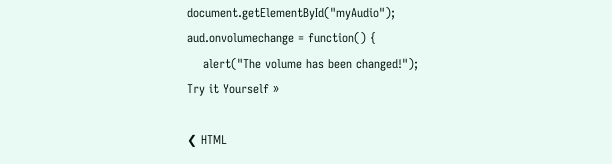document.getElementById("myAudio");
aud.onvolumechange = function() {
    alert("The volume has been changed!");
Try it Yourself »

❮ HTML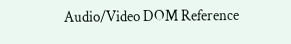Audio/Video DOM Reference